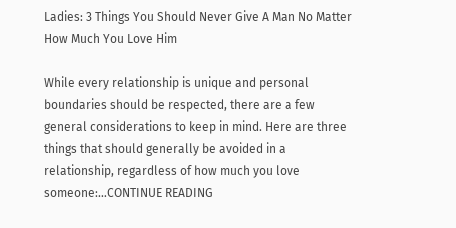Ladies: 3 Things You Should Never Give A Man No Matter How Much You Love Him

While every relationship is unique and personal boundaries should be respected, there are a few general considerations to keep in mind. Here are three things that should generally be avoided in a relationship, regardless of how much you love someone:…CONTINUE READING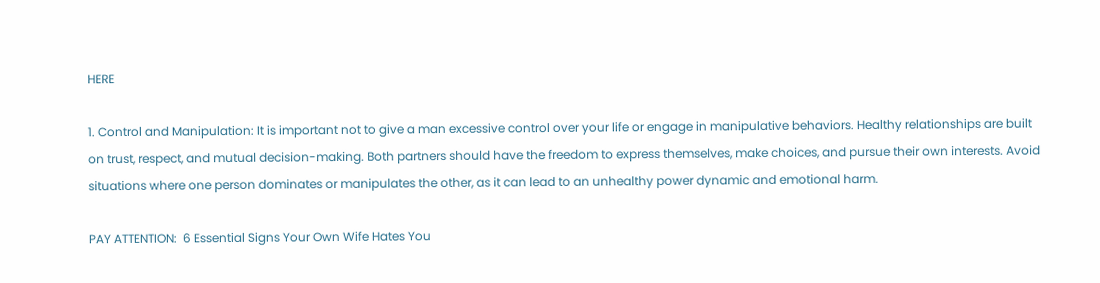HERE

1. Control and Manipulation: It is important not to give a man excessive control over your life or engage in manipulative behaviors. Healthy relationships are built on trust, respect, and mutual decision-making. Both partners should have the freedom to express themselves, make choices, and pursue their own interests. Avoid situations where one person dominates or manipulates the other, as it can lead to an unhealthy power dynamic and emotional harm.

PAY ATTENTION:  6 Essential Signs Your Own Wife Hates You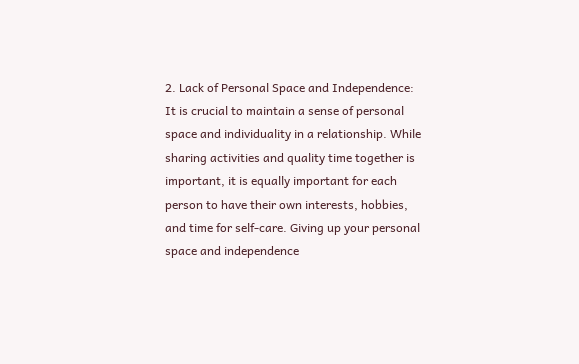2. Lack of Personal Space and Independence: It is crucial to maintain a sense of personal space and individuality in a relationship. While sharing activities and quality time together is important, it is equally important for each person to have their own interests, hobbies, and time for self-care. Giving up your personal space and independence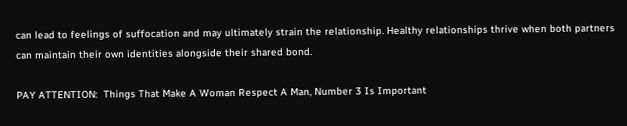can lead to feelings of suffocation and may ultimately strain the relationship. Healthy relationships thrive when both partners can maintain their own identities alongside their shared bond.

PAY ATTENTION:  Things That Make A Woman Respect A Man, Number 3 Is Important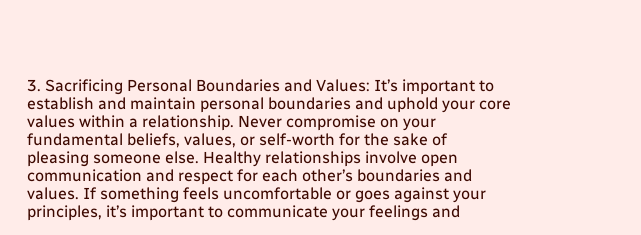3. Sacrificing Personal Boundaries and Values: It’s important to establish and maintain personal boundaries and uphold your core values within a relationship. Never compromise on your fundamental beliefs, values, or self-worth for the sake of pleasing someone else. Healthy relationships involve open communication and respect for each other’s boundaries and values. If something feels uncomfortable or goes against your principles, it’s important to communicate your feelings and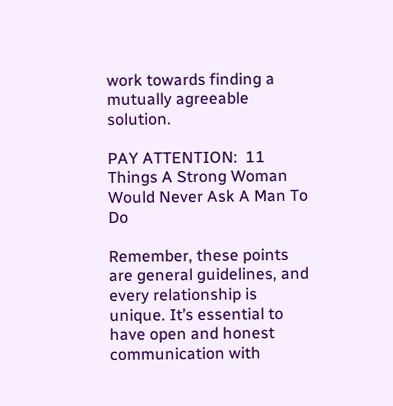work towards finding a mutually agreeable solution.

PAY ATTENTION:  11 Things A Strong Woman Would Never Ask A Man To Do

Remember, these points are general guidelines, and every relationship is unique. It’s essential to have open and honest communication with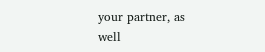your partner, as well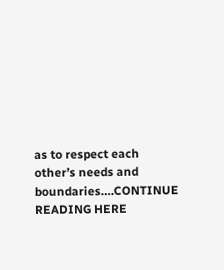as to respect each other’s needs and boundaries….CONTINUE READING HERE